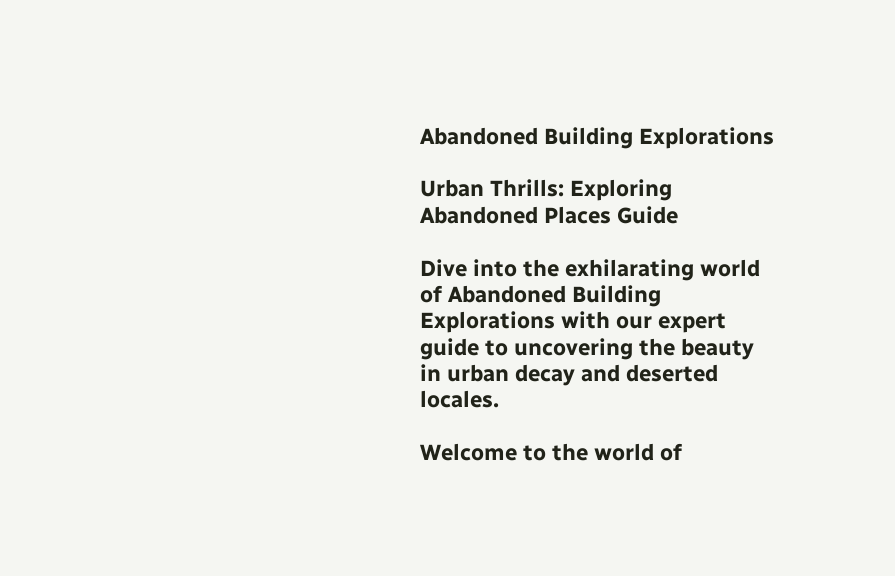Abandoned Building Explorations

Urban Thrills: Exploring Abandoned Places Guide

Dive into the exhilarating world of Abandoned Building Explorations with our expert guide to uncovering the beauty in urban decay and deserted locales.

Welcome to the world of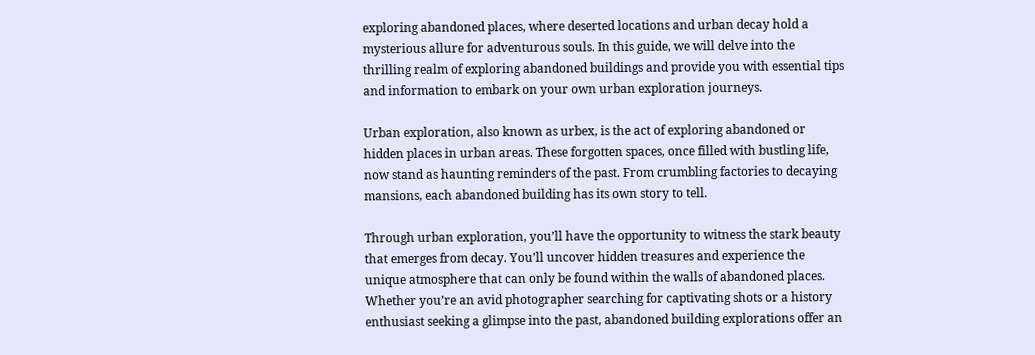exploring abandoned places, where deserted locations and urban decay hold a mysterious allure for adventurous souls. In this guide, we will delve into the thrilling realm of exploring abandoned buildings and provide you with essential tips and information to embark on your own urban exploration journeys.

Urban exploration, also known as urbex, is the act of exploring abandoned or hidden places in urban areas. These forgotten spaces, once filled with bustling life, now stand as haunting reminders of the past. From crumbling factories to decaying mansions, each abandoned building has its own story to tell.

Through urban exploration, you’ll have the opportunity to witness the stark beauty that emerges from decay. You’ll uncover hidden treasures and experience the unique atmosphere that can only be found within the walls of abandoned places. Whether you’re an avid photographer searching for captivating shots or a history enthusiast seeking a glimpse into the past, abandoned building explorations offer an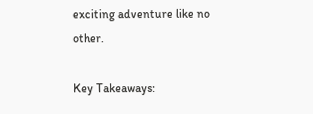exciting adventure like no other.

Key Takeaways: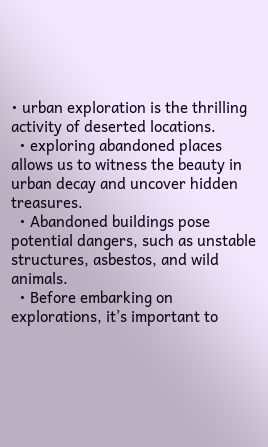• urban exploration is the thrilling activity of deserted locations.
  • exploring abandoned places allows us to witness the beauty in urban decay and uncover hidden treasures.
  • Abandoned buildings pose potential dangers, such as unstable structures, asbestos, and wild animals.
  • Before embarking on explorations, it’s important to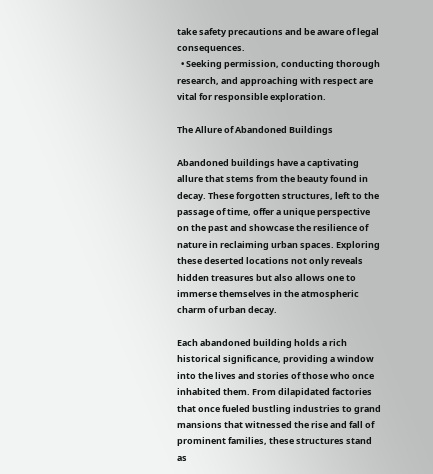take safety precautions and be aware of legal consequences.
  • Seeking permission, conducting thorough research, and approaching with respect are vital for responsible exploration.

The Allure of Abandoned Buildings

Abandoned buildings have a captivating allure that stems from the beauty found in decay. These forgotten structures, left to the passage of time, offer a unique perspective on the past and showcase the resilience of nature in reclaiming urban spaces. Exploring these deserted locations not only reveals hidden treasures but also allows one to immerse themselves in the atmospheric charm of urban decay.

Each abandoned building holds a rich historical significance, providing a window into the lives and stories of those who once inhabited them. From dilapidated factories that once fueled bustling industries to grand mansions that witnessed the rise and fall of prominent families, these structures stand as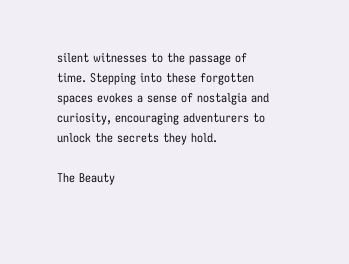silent witnesses to the passage of time. Stepping into these forgotten spaces evokes a sense of nostalgia and curiosity, encouraging adventurers to unlock the secrets they hold.

The Beauty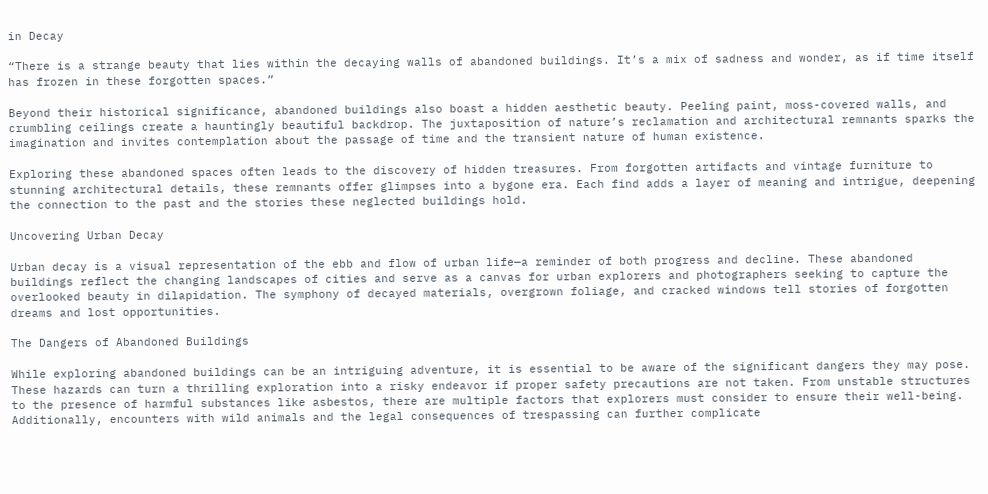in Decay

“There is a strange beauty that lies within the decaying walls of abandoned buildings. It’s a mix of sadness and wonder, as if time itself has frozen in these forgotten spaces.”

Beyond their historical significance, abandoned buildings also boast a hidden aesthetic beauty. Peeling paint, moss-covered walls, and crumbling ceilings create a hauntingly beautiful backdrop. The juxtaposition of nature’s reclamation and architectural remnants sparks the imagination and invites contemplation about the passage of time and the transient nature of human existence.

Exploring these abandoned spaces often leads to the discovery of hidden treasures. From forgotten artifacts and vintage furniture to stunning architectural details, these remnants offer glimpses into a bygone era. Each find adds a layer of meaning and intrigue, deepening the connection to the past and the stories these neglected buildings hold.

Uncovering Urban Decay

Urban decay is a visual representation of the ebb and flow of urban life—a reminder of both progress and decline. These abandoned buildings reflect the changing landscapes of cities and serve as a canvas for urban explorers and photographers seeking to capture the overlooked beauty in dilapidation. The symphony of decayed materials, overgrown foliage, and cracked windows tell stories of forgotten dreams and lost opportunities.

The Dangers of Abandoned Buildings

While exploring abandoned buildings can be an intriguing adventure, it is essential to be aware of the significant dangers they may pose. These hazards can turn a thrilling exploration into a risky endeavor if proper safety precautions are not taken. From unstable structures to the presence of harmful substances like asbestos, there are multiple factors that explorers must consider to ensure their well-being. Additionally, encounters with wild animals and the legal consequences of trespassing can further complicate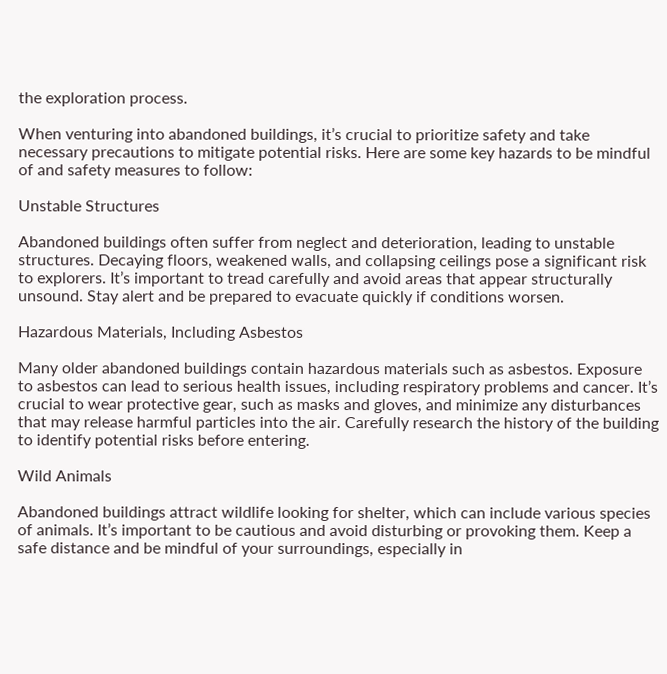the exploration process.

When venturing into abandoned buildings, it’s crucial to prioritize safety and take necessary precautions to mitigate potential risks. Here are some key hazards to be mindful of and safety measures to follow:

Unstable Structures

Abandoned buildings often suffer from neglect and deterioration, leading to unstable structures. Decaying floors, weakened walls, and collapsing ceilings pose a significant risk to explorers. It’s important to tread carefully and avoid areas that appear structurally unsound. Stay alert and be prepared to evacuate quickly if conditions worsen.

Hazardous Materials, Including Asbestos

Many older abandoned buildings contain hazardous materials such as asbestos. Exposure to asbestos can lead to serious health issues, including respiratory problems and cancer. It’s crucial to wear protective gear, such as masks and gloves, and minimize any disturbances that may release harmful particles into the air. Carefully research the history of the building to identify potential risks before entering.

Wild Animals

Abandoned buildings attract wildlife looking for shelter, which can include various species of animals. It’s important to be cautious and avoid disturbing or provoking them. Keep a safe distance and be mindful of your surroundings, especially in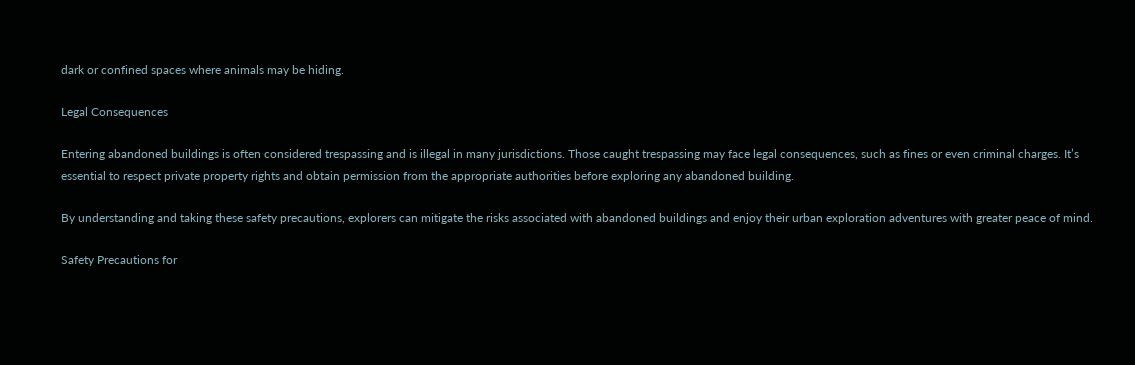dark or confined spaces where animals may be hiding.

Legal Consequences

Entering abandoned buildings is often considered trespassing and is illegal in many jurisdictions. Those caught trespassing may face legal consequences, such as fines or even criminal charges. It’s essential to respect private property rights and obtain permission from the appropriate authorities before exploring any abandoned building.

By understanding and taking these safety precautions, explorers can mitigate the risks associated with abandoned buildings and enjoy their urban exploration adventures with greater peace of mind.

Safety Precautions for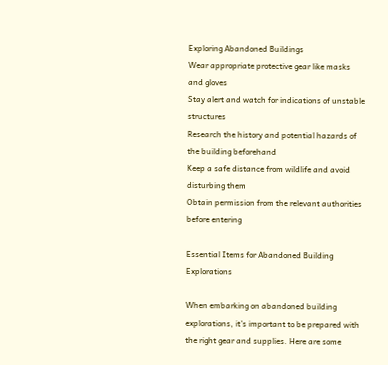Exploring Abandoned Buildings
Wear appropriate protective gear like masks and gloves
Stay alert and watch for indications of unstable structures
Research the history and potential hazards of the building beforehand
Keep a safe distance from wildlife and avoid disturbing them
Obtain permission from the relevant authorities before entering

Essential Items for Abandoned Building Explorations

When embarking on abandoned building explorations, it’s important to be prepared with the right gear and supplies. Here are some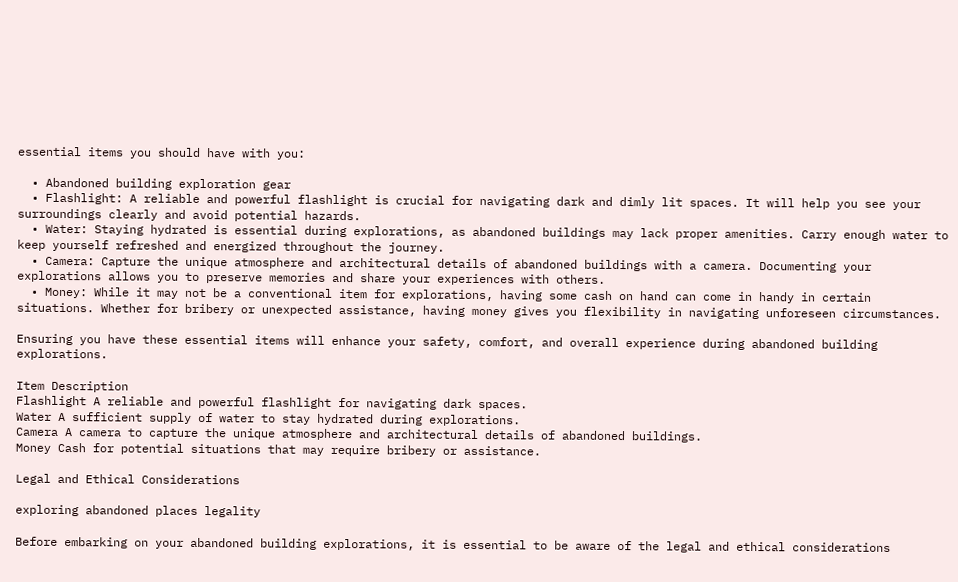essential items you should have with you:

  • Abandoned building exploration gear
  • Flashlight: A reliable and powerful flashlight is crucial for navigating dark and dimly lit spaces. It will help you see your surroundings clearly and avoid potential hazards.
  • Water: Staying hydrated is essential during explorations, as abandoned buildings may lack proper amenities. Carry enough water to keep yourself refreshed and energized throughout the journey.
  • Camera: Capture the unique atmosphere and architectural details of abandoned buildings with a camera. Documenting your explorations allows you to preserve memories and share your experiences with others.
  • Money: While it may not be a conventional item for explorations, having some cash on hand can come in handy in certain situations. Whether for bribery or unexpected assistance, having money gives you flexibility in navigating unforeseen circumstances.

Ensuring you have these essential items will enhance your safety, comfort, and overall experience during abandoned building explorations.

Item Description
Flashlight A reliable and powerful flashlight for navigating dark spaces.
Water A sufficient supply of water to stay hydrated during explorations.
Camera A camera to capture the unique atmosphere and architectural details of abandoned buildings.
Money Cash for potential situations that may require bribery or assistance.

Legal and Ethical Considerations

exploring abandoned places legality

Before embarking on your abandoned building explorations, it is essential to be aware of the legal and ethical considerations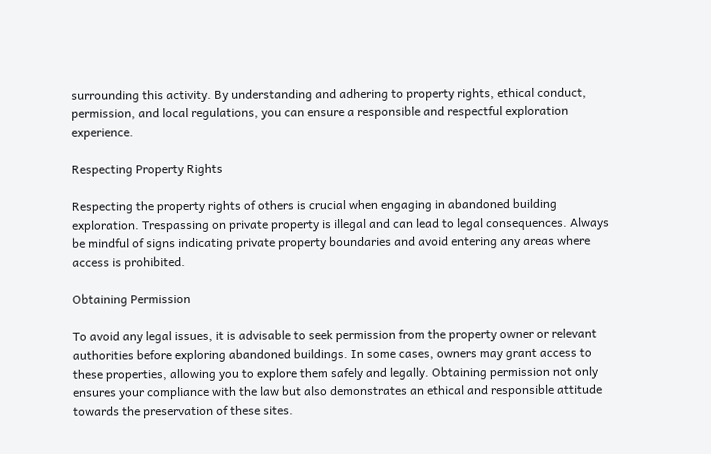surrounding this activity. By understanding and adhering to property rights, ethical conduct, permission, and local regulations, you can ensure a responsible and respectful exploration experience.

Respecting Property Rights

Respecting the property rights of others is crucial when engaging in abandoned building exploration. Trespassing on private property is illegal and can lead to legal consequences. Always be mindful of signs indicating private property boundaries and avoid entering any areas where access is prohibited.

Obtaining Permission

To avoid any legal issues, it is advisable to seek permission from the property owner or relevant authorities before exploring abandoned buildings. In some cases, owners may grant access to these properties, allowing you to explore them safely and legally. Obtaining permission not only ensures your compliance with the law but also demonstrates an ethical and responsible attitude towards the preservation of these sites.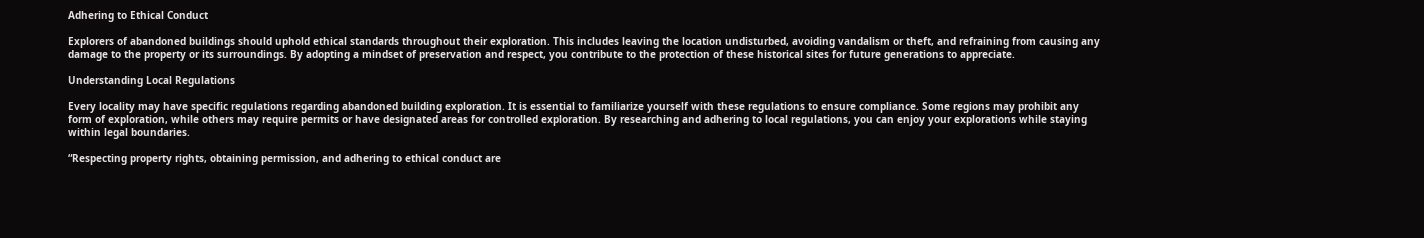Adhering to Ethical Conduct

Explorers of abandoned buildings should uphold ethical standards throughout their exploration. This includes leaving the location undisturbed, avoiding vandalism or theft, and refraining from causing any damage to the property or its surroundings. By adopting a mindset of preservation and respect, you contribute to the protection of these historical sites for future generations to appreciate.

Understanding Local Regulations

Every locality may have specific regulations regarding abandoned building exploration. It is essential to familiarize yourself with these regulations to ensure compliance. Some regions may prohibit any form of exploration, while others may require permits or have designated areas for controlled exploration. By researching and adhering to local regulations, you can enjoy your explorations while staying within legal boundaries.

“Respecting property rights, obtaining permission, and adhering to ethical conduct are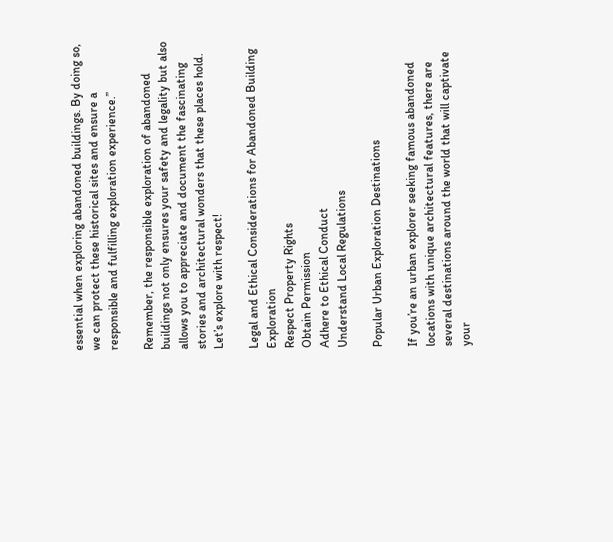essential when exploring abandoned buildings. By doing so, we can protect these historical sites and ensure a responsible and fulfilling exploration experience.”

Remember, the responsible exploration of abandoned buildings not only ensures your safety and legality but also allows you to appreciate and document the fascinating stories and architectural wonders that these places hold. Let’s explore with respect!

Legal and Ethical Considerations for Abandoned Building Exploration
Respect Property Rights
Obtain Permission
Adhere to Ethical Conduct
Understand Local Regulations

Popular Urban Exploration Destinations

If you’re an urban explorer seeking famous abandoned locations with unique architectural features, there are several destinations around the world that will captivate your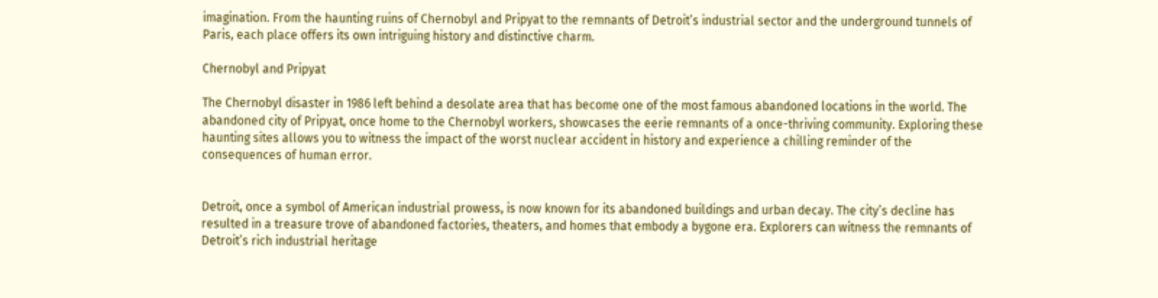imagination. From the haunting ruins of Chernobyl and Pripyat to the remnants of Detroit’s industrial sector and the underground tunnels of Paris, each place offers its own intriguing history and distinctive charm.

Chernobyl and Pripyat

The Chernobyl disaster in 1986 left behind a desolate area that has become one of the most famous abandoned locations in the world. The abandoned city of Pripyat, once home to the Chernobyl workers, showcases the eerie remnants of a once-thriving community. Exploring these haunting sites allows you to witness the impact of the worst nuclear accident in history and experience a chilling reminder of the consequences of human error.


Detroit, once a symbol of American industrial prowess, is now known for its abandoned buildings and urban decay. The city’s decline has resulted in a treasure trove of abandoned factories, theaters, and homes that embody a bygone era. Explorers can witness the remnants of Detroit’s rich industrial heritage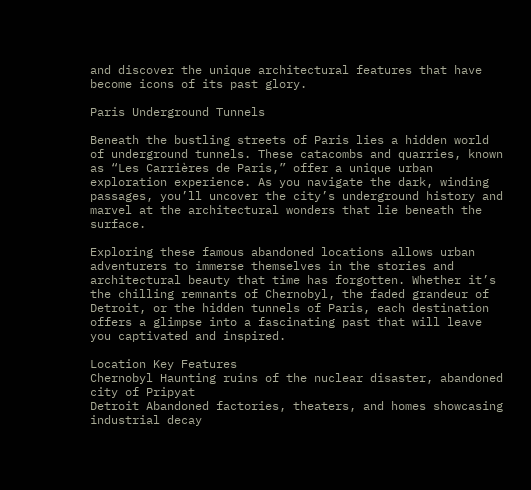and discover the unique architectural features that have become icons of its past glory.

Paris Underground Tunnels

Beneath the bustling streets of Paris lies a hidden world of underground tunnels. These catacombs and quarries, known as “Les Carrières de Paris,” offer a unique urban exploration experience. As you navigate the dark, winding passages, you’ll uncover the city’s underground history and marvel at the architectural wonders that lie beneath the surface.

Exploring these famous abandoned locations allows urban adventurers to immerse themselves in the stories and architectural beauty that time has forgotten. Whether it’s the chilling remnants of Chernobyl, the faded grandeur of Detroit, or the hidden tunnels of Paris, each destination offers a glimpse into a fascinating past that will leave you captivated and inspired.

Location Key Features
Chernobyl Haunting ruins of the nuclear disaster, abandoned city of Pripyat
Detroit Abandoned factories, theaters, and homes showcasing industrial decay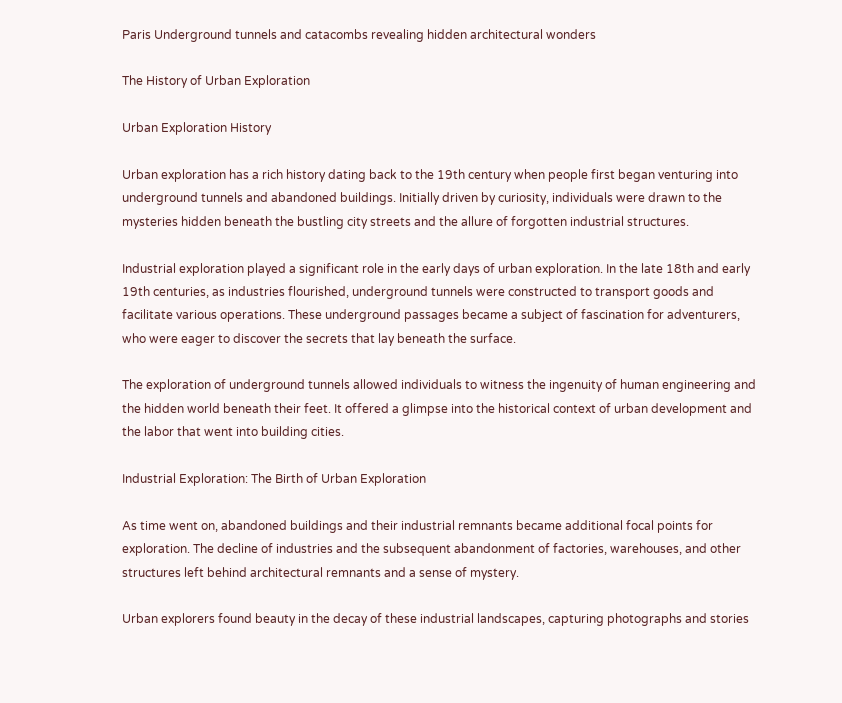Paris Underground tunnels and catacombs revealing hidden architectural wonders

The History of Urban Exploration

Urban Exploration History

Urban exploration has a rich history dating back to the 19th century when people first began venturing into underground tunnels and abandoned buildings. Initially driven by curiosity, individuals were drawn to the mysteries hidden beneath the bustling city streets and the allure of forgotten industrial structures.

Industrial exploration played a significant role in the early days of urban exploration. In the late 18th and early 19th centuries, as industries flourished, underground tunnels were constructed to transport goods and facilitate various operations. These underground passages became a subject of fascination for adventurers, who were eager to discover the secrets that lay beneath the surface.

The exploration of underground tunnels allowed individuals to witness the ingenuity of human engineering and the hidden world beneath their feet. It offered a glimpse into the historical context of urban development and the labor that went into building cities.

Industrial Exploration: The Birth of Urban Exploration

As time went on, abandoned buildings and their industrial remnants became additional focal points for exploration. The decline of industries and the subsequent abandonment of factories, warehouses, and other structures left behind architectural remnants and a sense of mystery.

Urban explorers found beauty in the decay of these industrial landscapes, capturing photographs and stories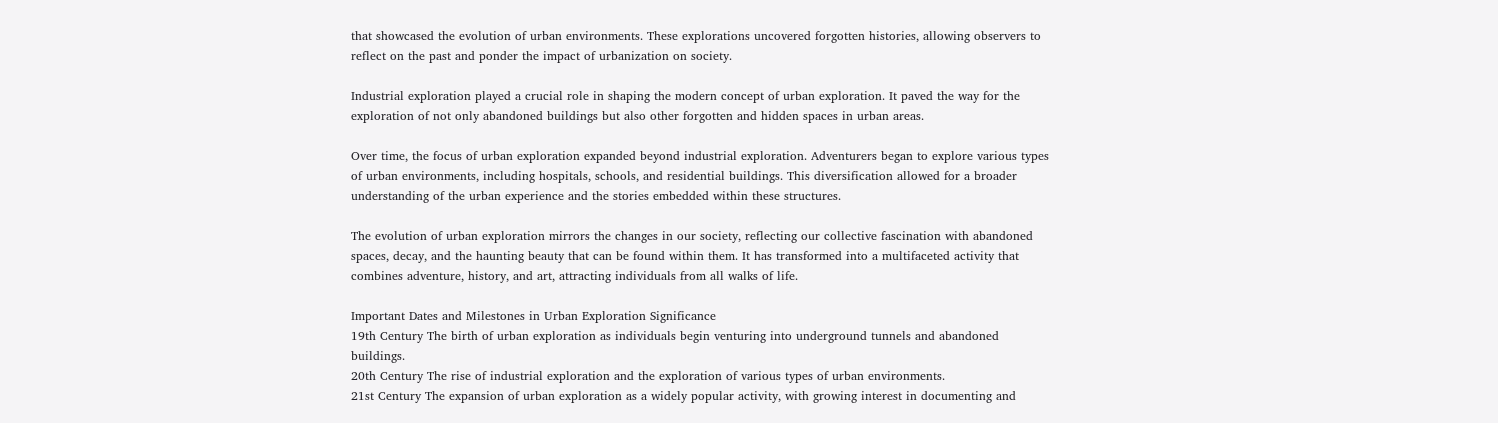that showcased the evolution of urban environments. These explorations uncovered forgotten histories, allowing observers to reflect on the past and ponder the impact of urbanization on society.

Industrial exploration played a crucial role in shaping the modern concept of urban exploration. It paved the way for the exploration of not only abandoned buildings but also other forgotten and hidden spaces in urban areas.

Over time, the focus of urban exploration expanded beyond industrial exploration. Adventurers began to explore various types of urban environments, including hospitals, schools, and residential buildings. This diversification allowed for a broader understanding of the urban experience and the stories embedded within these structures.

The evolution of urban exploration mirrors the changes in our society, reflecting our collective fascination with abandoned spaces, decay, and the haunting beauty that can be found within them. It has transformed into a multifaceted activity that combines adventure, history, and art, attracting individuals from all walks of life.

Important Dates and Milestones in Urban Exploration Significance
19th Century The birth of urban exploration as individuals begin venturing into underground tunnels and abandoned buildings.
20th Century The rise of industrial exploration and the exploration of various types of urban environments.
21st Century The expansion of urban exploration as a widely popular activity, with growing interest in documenting and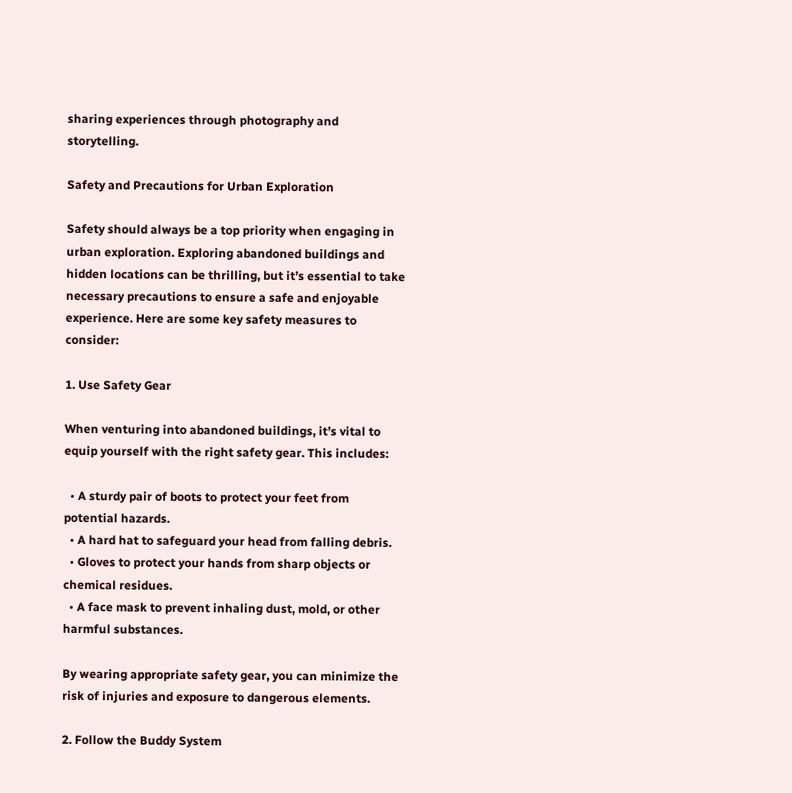sharing experiences through photography and storytelling.

Safety and Precautions for Urban Exploration

Safety should always be a top priority when engaging in urban exploration. Exploring abandoned buildings and hidden locations can be thrilling, but it’s essential to take necessary precautions to ensure a safe and enjoyable experience. Here are some key safety measures to consider:

1. Use Safety Gear

When venturing into abandoned buildings, it’s vital to equip yourself with the right safety gear. This includes:

  • A sturdy pair of boots to protect your feet from potential hazards.
  • A hard hat to safeguard your head from falling debris.
  • Gloves to protect your hands from sharp objects or chemical residues.
  • A face mask to prevent inhaling dust, mold, or other harmful substances.

By wearing appropriate safety gear, you can minimize the risk of injuries and exposure to dangerous elements.

2. Follow the Buddy System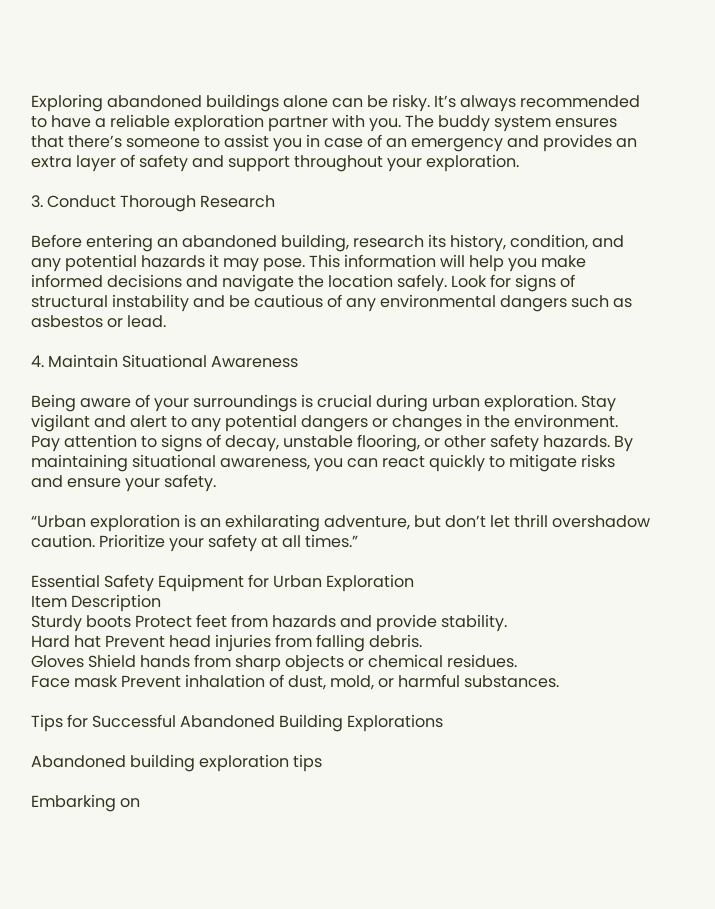Exploring abandoned buildings alone can be risky. It’s always recommended to have a reliable exploration partner with you. The buddy system ensures that there’s someone to assist you in case of an emergency and provides an extra layer of safety and support throughout your exploration.

3. Conduct Thorough Research

Before entering an abandoned building, research its history, condition, and any potential hazards it may pose. This information will help you make informed decisions and navigate the location safely. Look for signs of structural instability and be cautious of any environmental dangers such as asbestos or lead.

4. Maintain Situational Awareness

Being aware of your surroundings is crucial during urban exploration. Stay vigilant and alert to any potential dangers or changes in the environment. Pay attention to signs of decay, unstable flooring, or other safety hazards. By maintaining situational awareness, you can react quickly to mitigate risks and ensure your safety.

“Urban exploration is an exhilarating adventure, but don’t let thrill overshadow caution. Prioritize your safety at all times.”

Essential Safety Equipment for Urban Exploration
Item Description
Sturdy boots Protect feet from hazards and provide stability.
Hard hat Prevent head injuries from falling debris.
Gloves Shield hands from sharp objects or chemical residues.
Face mask Prevent inhalation of dust, mold, or harmful substances.

Tips for Successful Abandoned Building Explorations

Abandoned building exploration tips

Embarking on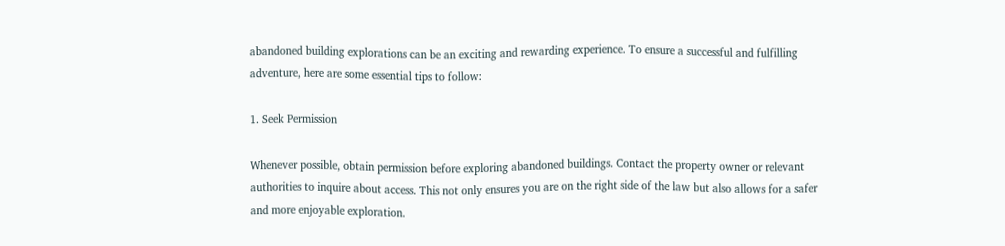abandoned building explorations can be an exciting and rewarding experience. To ensure a successful and fulfilling adventure, here are some essential tips to follow:

1. Seek Permission

Whenever possible, obtain permission before exploring abandoned buildings. Contact the property owner or relevant authorities to inquire about access. This not only ensures you are on the right side of the law but also allows for a safer and more enjoyable exploration.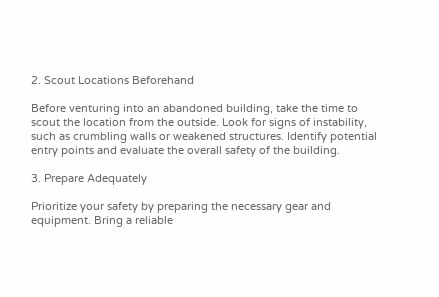2. Scout Locations Beforehand

Before venturing into an abandoned building, take the time to scout the location from the outside. Look for signs of instability, such as crumbling walls or weakened structures. Identify potential entry points and evaluate the overall safety of the building.

3. Prepare Adequately

Prioritize your safety by preparing the necessary gear and equipment. Bring a reliable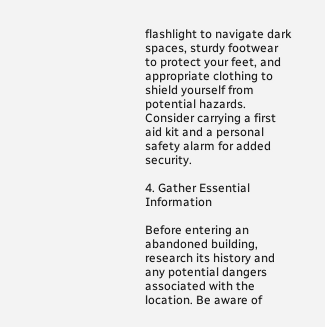flashlight to navigate dark spaces, sturdy footwear to protect your feet, and appropriate clothing to shield yourself from potential hazards. Consider carrying a first aid kit and a personal safety alarm for added security.

4. Gather Essential Information

Before entering an abandoned building, research its history and any potential dangers associated with the location. Be aware of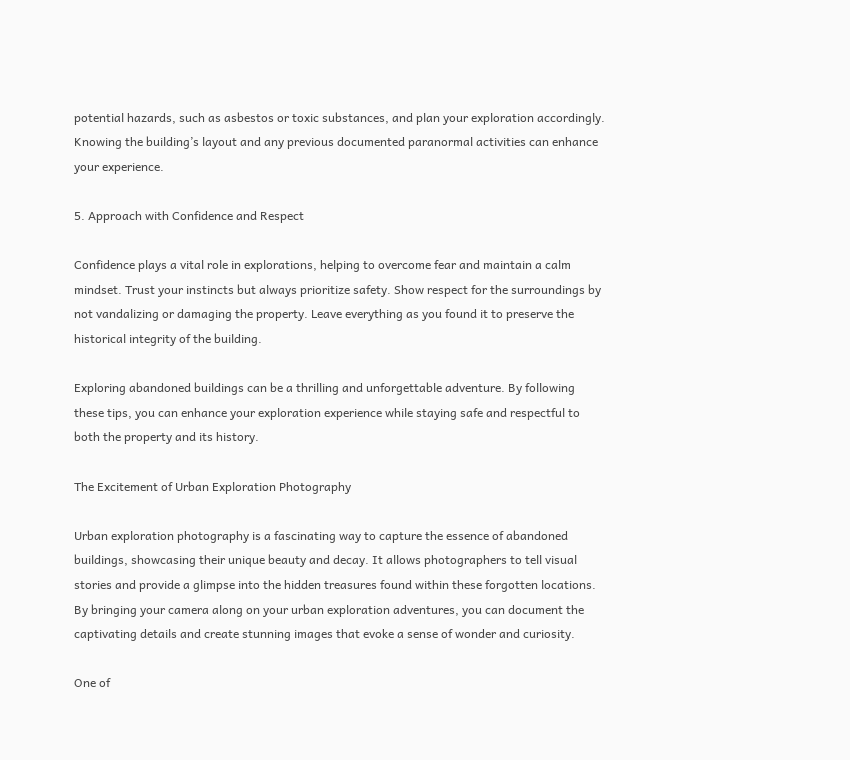potential hazards, such as asbestos or toxic substances, and plan your exploration accordingly. Knowing the building’s layout and any previous documented paranormal activities can enhance your experience.

5. Approach with Confidence and Respect

Confidence plays a vital role in explorations, helping to overcome fear and maintain a calm mindset. Trust your instincts but always prioritize safety. Show respect for the surroundings by not vandalizing or damaging the property. Leave everything as you found it to preserve the historical integrity of the building.

Exploring abandoned buildings can be a thrilling and unforgettable adventure. By following these tips, you can enhance your exploration experience while staying safe and respectful to both the property and its history.

The Excitement of Urban Exploration Photography

Urban exploration photography is a fascinating way to capture the essence of abandoned buildings, showcasing their unique beauty and decay. It allows photographers to tell visual stories and provide a glimpse into the hidden treasures found within these forgotten locations. By bringing your camera along on your urban exploration adventures, you can document the captivating details and create stunning images that evoke a sense of wonder and curiosity.

One of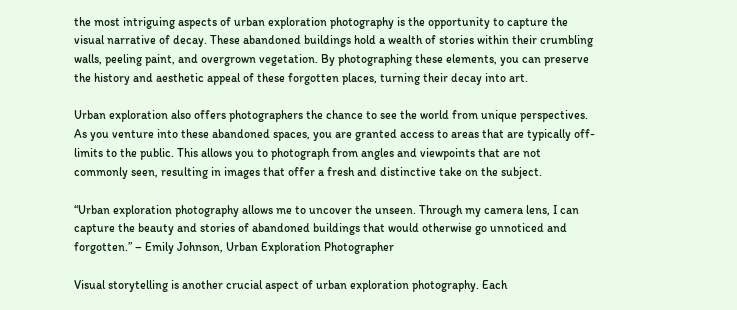the most intriguing aspects of urban exploration photography is the opportunity to capture the visual narrative of decay. These abandoned buildings hold a wealth of stories within their crumbling walls, peeling paint, and overgrown vegetation. By photographing these elements, you can preserve the history and aesthetic appeal of these forgotten places, turning their decay into art.

Urban exploration also offers photographers the chance to see the world from unique perspectives. As you venture into these abandoned spaces, you are granted access to areas that are typically off-limits to the public. This allows you to photograph from angles and viewpoints that are not commonly seen, resulting in images that offer a fresh and distinctive take on the subject.

“Urban exploration photography allows me to uncover the unseen. Through my camera lens, I can capture the beauty and stories of abandoned buildings that would otherwise go unnoticed and forgotten.” – Emily Johnson, Urban Exploration Photographer

Visual storytelling is another crucial aspect of urban exploration photography. Each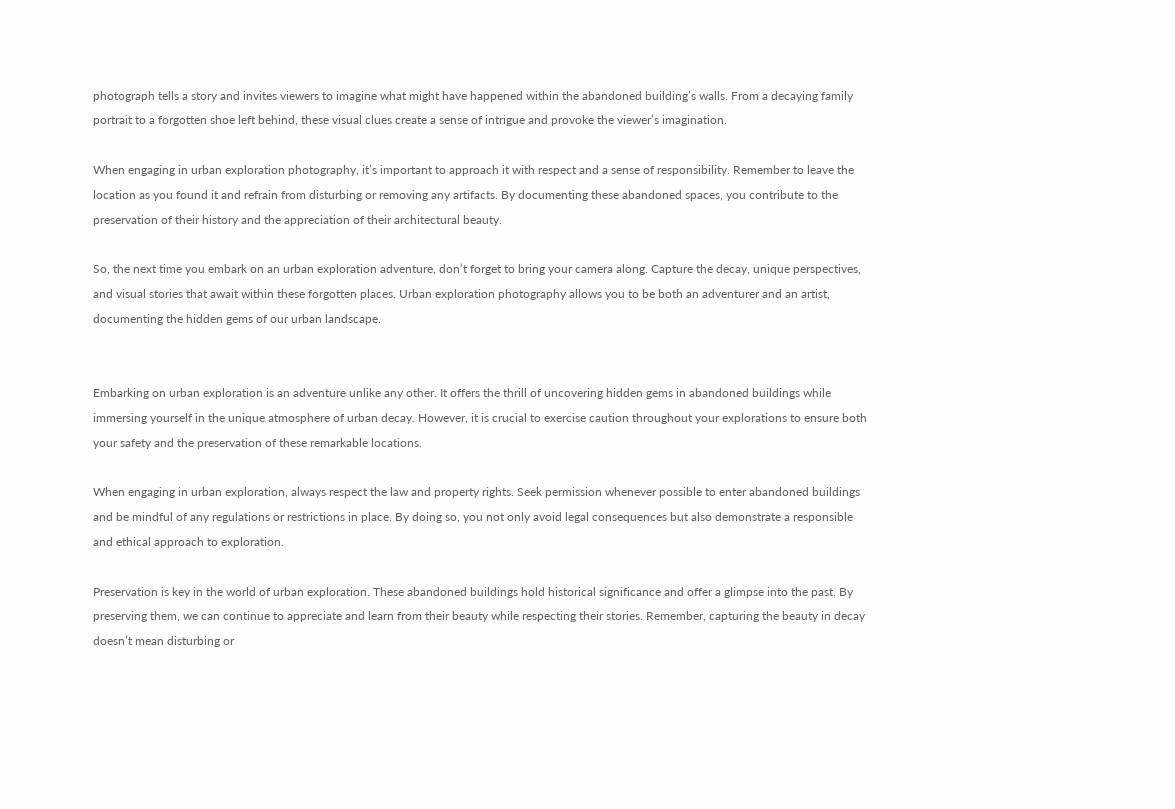photograph tells a story and invites viewers to imagine what might have happened within the abandoned building’s walls. From a decaying family portrait to a forgotten shoe left behind, these visual clues create a sense of intrigue and provoke the viewer’s imagination.

When engaging in urban exploration photography, it’s important to approach it with respect and a sense of responsibility. Remember to leave the location as you found it and refrain from disturbing or removing any artifacts. By documenting these abandoned spaces, you contribute to the preservation of their history and the appreciation of their architectural beauty.

So, the next time you embark on an urban exploration adventure, don’t forget to bring your camera along. Capture the decay, unique perspectives, and visual stories that await within these forgotten places. Urban exploration photography allows you to be both an adventurer and an artist, documenting the hidden gems of our urban landscape.


Embarking on urban exploration is an adventure unlike any other. It offers the thrill of uncovering hidden gems in abandoned buildings while immersing yourself in the unique atmosphere of urban decay. However, it is crucial to exercise caution throughout your explorations to ensure both your safety and the preservation of these remarkable locations.

When engaging in urban exploration, always respect the law and property rights. Seek permission whenever possible to enter abandoned buildings and be mindful of any regulations or restrictions in place. By doing so, you not only avoid legal consequences but also demonstrate a responsible and ethical approach to exploration.

Preservation is key in the world of urban exploration. These abandoned buildings hold historical significance and offer a glimpse into the past. By preserving them, we can continue to appreciate and learn from their beauty while respecting their stories. Remember, capturing the beauty in decay doesn’t mean disturbing or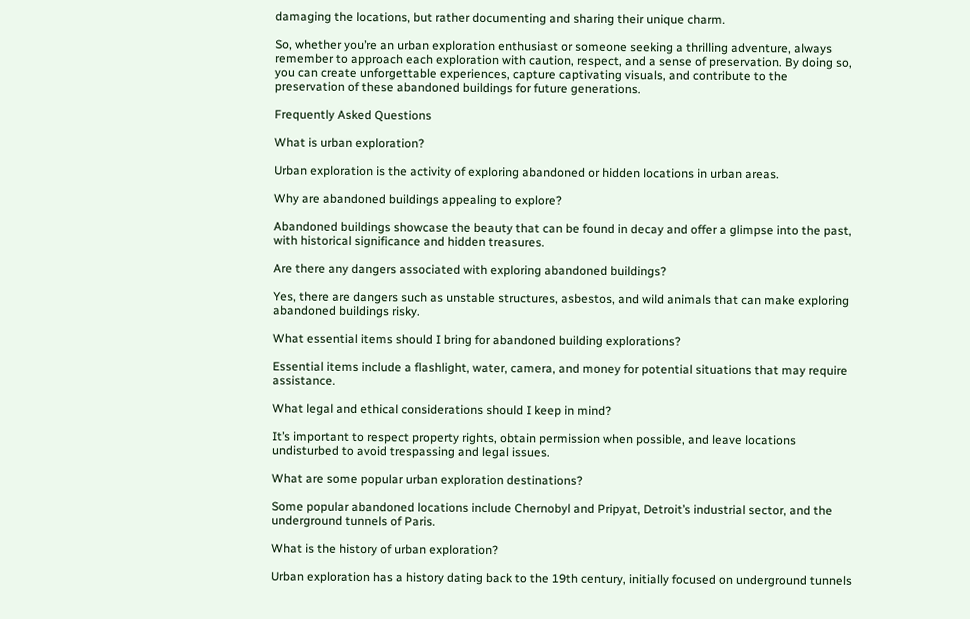damaging the locations, but rather documenting and sharing their unique charm.

So, whether you’re an urban exploration enthusiast or someone seeking a thrilling adventure, always remember to approach each exploration with caution, respect, and a sense of preservation. By doing so, you can create unforgettable experiences, capture captivating visuals, and contribute to the preservation of these abandoned buildings for future generations.

Frequently Asked Questions

What is urban exploration?

Urban exploration is the activity of exploring abandoned or hidden locations in urban areas.

Why are abandoned buildings appealing to explore?

Abandoned buildings showcase the beauty that can be found in decay and offer a glimpse into the past, with historical significance and hidden treasures.

Are there any dangers associated with exploring abandoned buildings?

Yes, there are dangers such as unstable structures, asbestos, and wild animals that can make exploring abandoned buildings risky.

What essential items should I bring for abandoned building explorations?

Essential items include a flashlight, water, camera, and money for potential situations that may require assistance.

What legal and ethical considerations should I keep in mind?

It’s important to respect property rights, obtain permission when possible, and leave locations undisturbed to avoid trespassing and legal issues.

What are some popular urban exploration destinations?

Some popular abandoned locations include Chernobyl and Pripyat, Detroit’s industrial sector, and the underground tunnels of Paris.

What is the history of urban exploration?

Urban exploration has a history dating back to the 19th century, initially focused on underground tunnels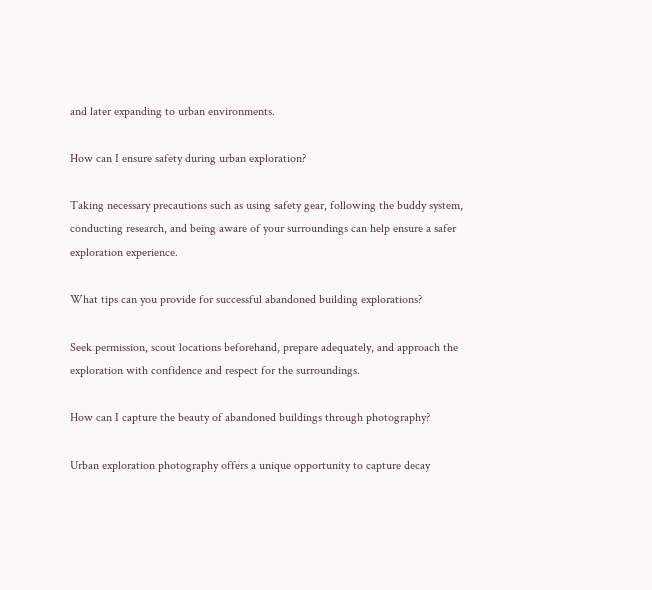and later expanding to urban environments.

How can I ensure safety during urban exploration?

Taking necessary precautions such as using safety gear, following the buddy system, conducting research, and being aware of your surroundings can help ensure a safer exploration experience.

What tips can you provide for successful abandoned building explorations?

Seek permission, scout locations beforehand, prepare adequately, and approach the exploration with confidence and respect for the surroundings.

How can I capture the beauty of abandoned buildings through photography?

Urban exploration photography offers a unique opportunity to capture decay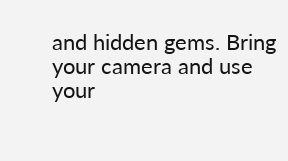and hidden gems. Bring your camera and use your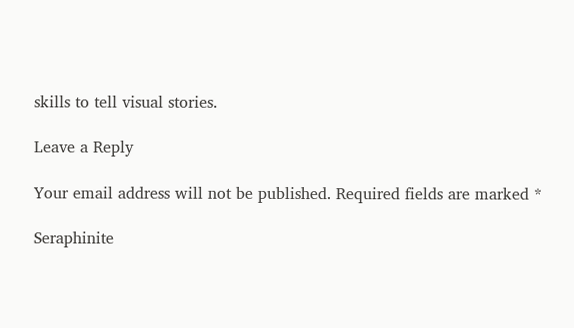skills to tell visual stories.

Leave a Reply

Your email address will not be published. Required fields are marked *

Seraphinite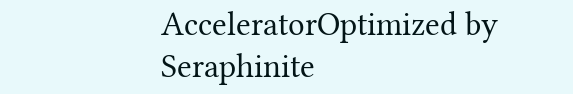AcceleratorOptimized by Seraphinite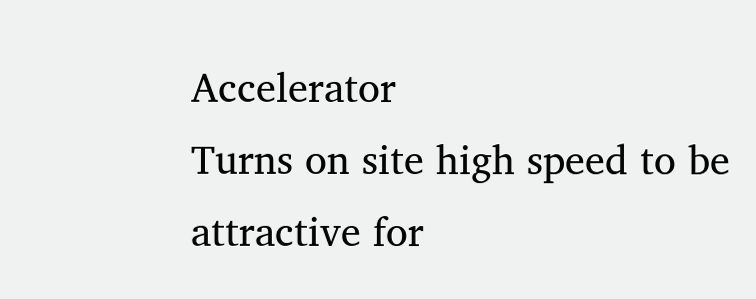Accelerator
Turns on site high speed to be attractive for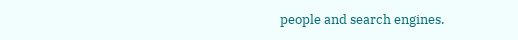people and search engines.